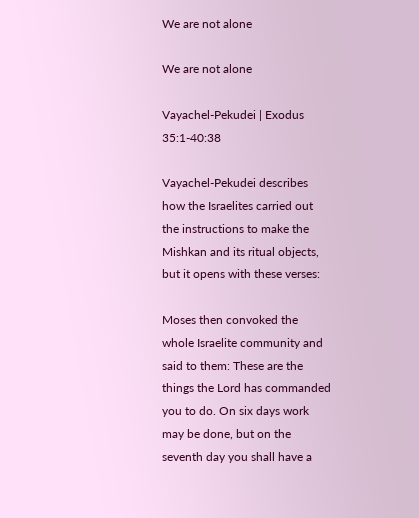We are not alone

We are not alone

Vayachel-Pekudei | Exodus 35:1-40:38

Vayachel-Pekudei describes how the Israelites carried out the instructions to make the Mishkan and its ritual objects, but it opens with these verses:

Moses then convoked the whole Israelite community and said to them: These are the things the Lord has commanded you to do. On six days work may be done, but on the seventh day you shall have a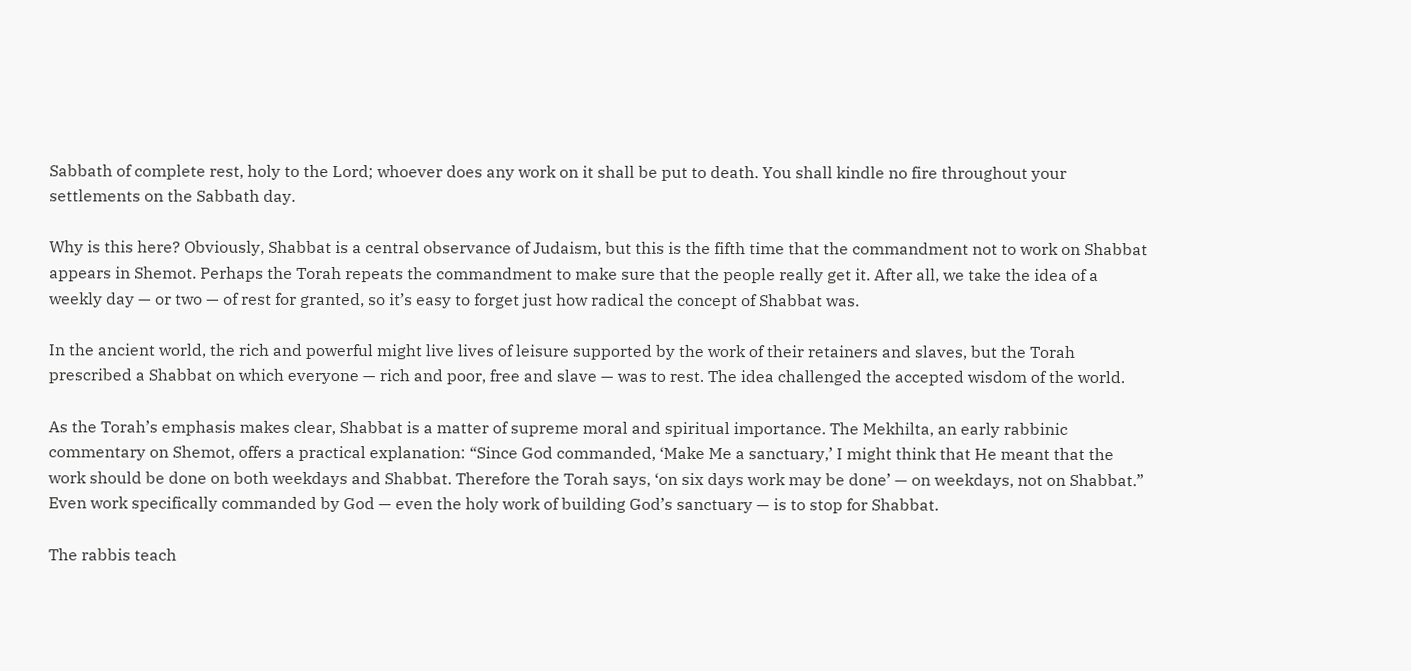Sabbath of complete rest, holy to the Lord; whoever does any work on it shall be put to death. You shall kindle no fire throughout your settlements on the Sabbath day.

Why is this here? Obviously, Shabbat is a central observance of Judaism, but this is the fifth time that the commandment not to work on Shabbat appears in Shemot. Perhaps the Torah repeats the commandment to make sure that the people really get it. After all, we take the idea of a weekly day — or two — of rest for granted, so it’s easy to forget just how radical the concept of Shabbat was.

In the ancient world, the rich and powerful might live lives of leisure supported by the work of their retainers and slaves, but the Torah prescribed a Shabbat on which everyone — rich and poor, free and slave — was to rest. The idea challenged the accepted wisdom of the world.

As the Torah’s emphasis makes clear, Shabbat is a matter of supreme moral and spiritual importance. The Mekhilta, an early rabbinic commentary on Shemot, offers a practical explanation: “Since God commanded, ‘Make Me a sanctuary,’ I might think that He meant that the work should be done on both weekdays and Shabbat. Therefore the Torah says, ‘on six days work may be done’ — on weekdays, not on Shabbat.” Even work specifically commanded by God — even the holy work of building God’s sanctuary — is to stop for Shabbat.

The rabbis teach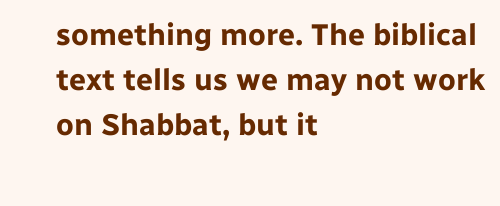something more. The biblical text tells us we may not work on Shabbat, but it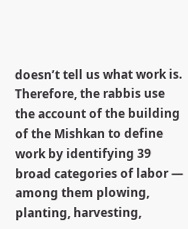doesn’t tell us what work is. Therefore, the rabbis use the account of the building of the Mishkan to define work by identifying 39 broad categories of labor — among them plowing, planting, harvesting,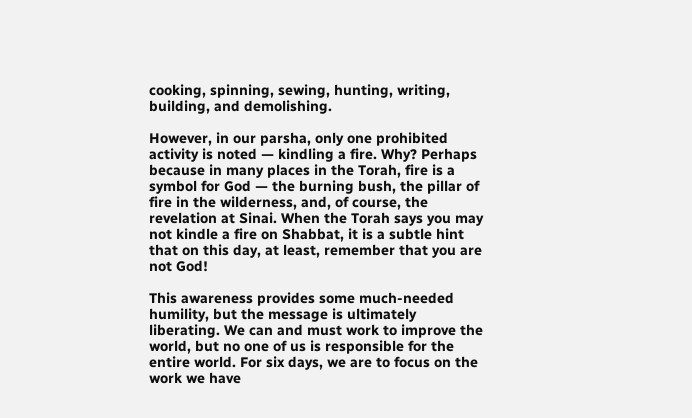cooking, spinning, sewing, hunting, writing, building, and demolishing.

However, in our parsha, only one prohibited activity is noted — kindling a fire. Why? Perhaps because in many places in the Torah, fire is a symbol for God — the burning bush, the pillar of fire in the wilderness, and, of course, the revelation at Sinai. When the Torah says you may not kindle a fire on Shabbat, it is a subtle hint that on this day, at least, remember that you are not God!

This awareness provides some much-needed humility, but the message is ultimately liberating. We can and must work to improve the world, but no one of us is responsible for the entire world. For six days, we are to focus on the work we have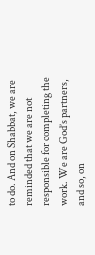to do. And on Shabbat, we are reminded that we are not responsible for completing the work. We are God’s partners, and so, on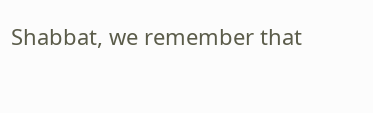Shabbat, we remember that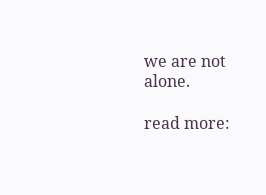we are not alone.

read more: